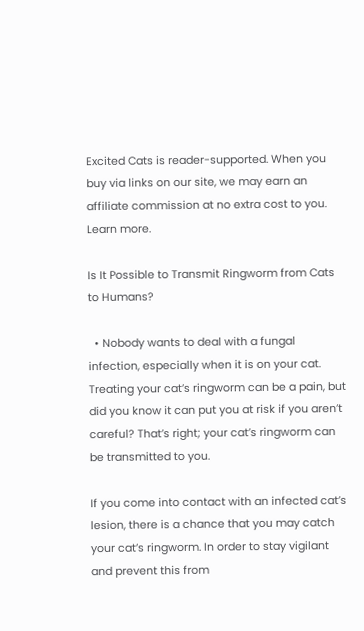Excited Cats is reader-supported. When you buy via links on our site, we may earn an affiliate commission at no extra cost to you. Learn more.

Is It Possible to Transmit Ringworm from Cats to Humans?

  • Nobody wants to deal with a fungal infection, especially when it is on your cat. Treating your cat’s ringworm can be a pain, but did you know it can put you at risk if you aren’t careful? That’s right; your cat’s ringworm can be transmitted to you.

If you come into contact with an infected cat’s lesion, there is a chance that you may catch your cat’s ringworm. In order to stay vigilant and prevent this from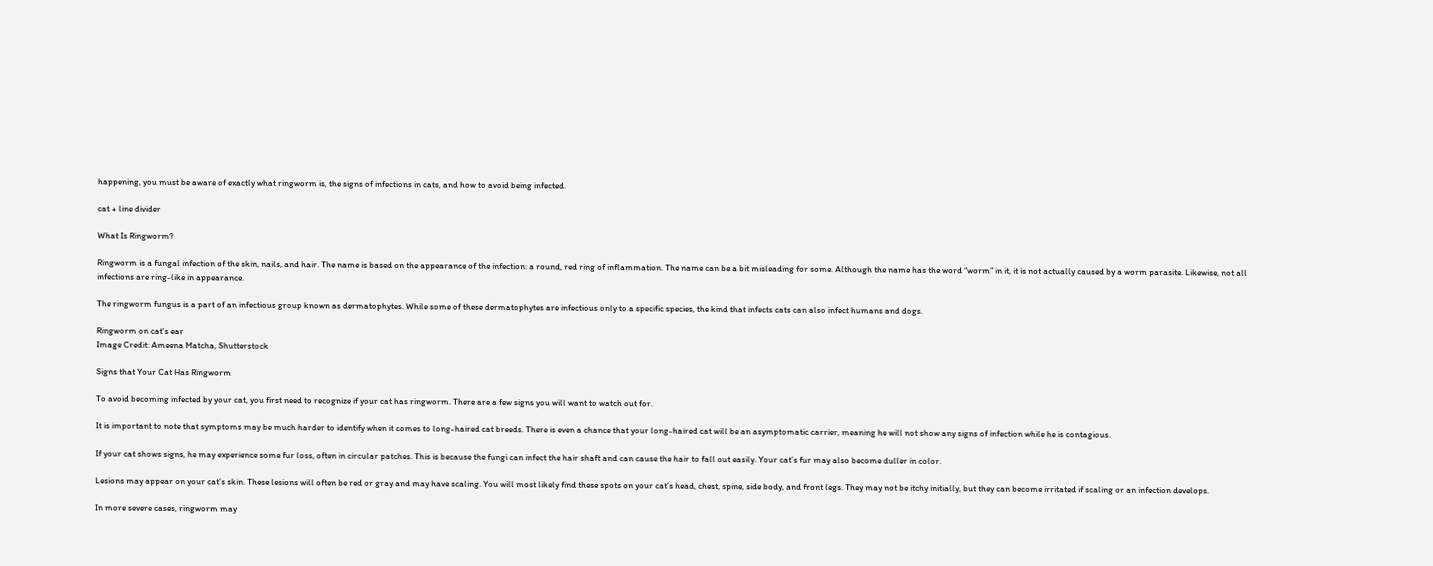happening, you must be aware of exactly what ringworm is, the signs of infections in cats, and how to avoid being infected.

cat + line divider

What Is Ringworm?

Ringworm is a fungal infection of the skin, nails, and hair. The name is based on the appearance of the infection: a round, red ring of inflammation. The name can be a bit misleading for some. Although the name has the word “worm” in it, it is not actually caused by a worm parasite. Likewise, not all infections are ring-like in appearance.

The ringworm fungus is a part of an infectious group known as dermatophytes. While some of these dermatophytes are infectious only to a specific species, the kind that infects cats can also infect humans and dogs.

Ringworm on cat's ear
Image Credit: Ameena Matcha, Shutterstock

Signs that Your Cat Has Ringworm

To avoid becoming infected by your cat, you first need to recognize if your cat has ringworm. There are a few signs you will want to watch out for.

It is important to note that symptoms may be much harder to identify when it comes to long-haired cat breeds. There is even a chance that your long-haired cat will be an asymptomatic carrier, meaning he will not show any signs of infection while he is contagious.

If your cat shows signs, he may experience some fur loss, often in circular patches. This is because the fungi can infect the hair shaft and can cause the hair to fall out easily. Your cat’s fur may also become duller in color.

Lesions may appear on your cat’s skin. These lesions will often be red or gray and may have scaling. You will most likely find these spots on your cat’s head, chest, spine, side body, and front legs. They may not be itchy initially, but they can become irritated if scaling or an infection develops.

In more severe cases, ringworm may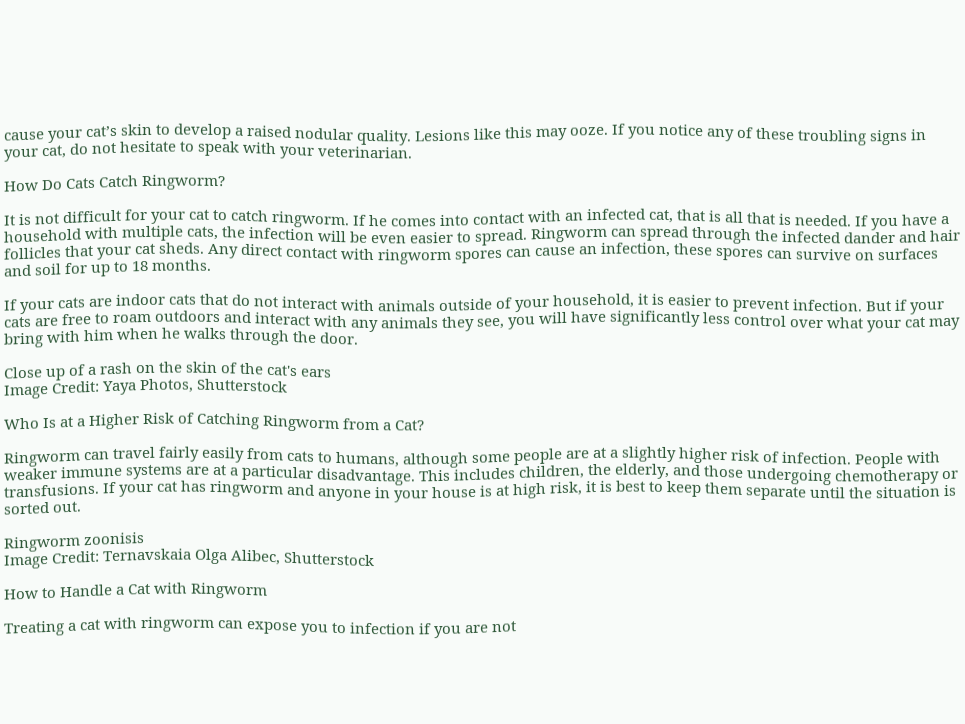cause your cat’s skin to develop a raised nodular quality. Lesions like this may ooze. If you notice any of these troubling signs in your cat, do not hesitate to speak with your veterinarian.

How Do Cats Catch Ringworm?

It is not difficult for your cat to catch ringworm. If he comes into contact with an infected cat, that is all that is needed. If you have a household with multiple cats, the infection will be even easier to spread. Ringworm can spread through the infected dander and hair follicles that your cat sheds. Any direct contact with ringworm spores can cause an infection, these spores can survive on surfaces and soil for up to 18 months.

If your cats are indoor cats that do not interact with animals outside of your household, it is easier to prevent infection. But if your cats are free to roam outdoors and interact with any animals they see, you will have significantly less control over what your cat may bring with him when he walks through the door.

Close up of a rash on the skin of the cat's ears
Image Credit: Yaya Photos, Shutterstock

Who Is at a Higher Risk of Catching Ringworm from a Cat?

Ringworm can travel fairly easily from cats to humans, although some people are at a slightly higher risk of infection. People with weaker immune systems are at a particular disadvantage. This includes children, the elderly, and those undergoing chemotherapy or transfusions. If your cat has ringworm and anyone in your house is at high risk, it is best to keep them separate until the situation is sorted out.

Ringworm zoonisis
Image Credit: Ternavskaia Olga Alibec, Shutterstock

How to Handle a Cat with Ringworm

Treating a cat with ringworm can expose you to infection if you are not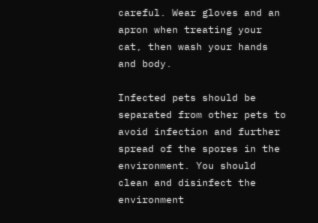careful. Wear gloves and an apron when treating your cat, then wash your hands and body.

Infected pets should be separated from other pets to avoid infection and further spread of the spores in the environment. You should clean and disinfect the environment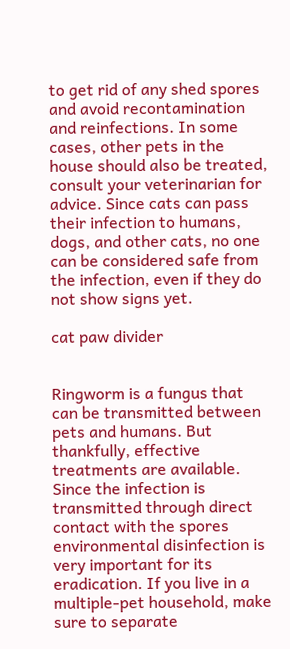to get rid of any shed spores and avoid recontamination and reinfections. In some cases, other pets in the house should also be treated, consult your veterinarian for advice. Since cats can pass their infection to humans, dogs, and other cats, no one can be considered safe from the infection, even if they do not show signs yet.

cat paw divider


Ringworm is a fungus that can be transmitted between pets and humans. But thankfully, effective treatments are available. Since the infection is transmitted through direct contact with the spores environmental disinfection is very important for its eradication. If you live in a multiple-pet household, make sure to separate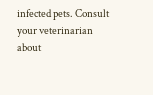infected pets. Consult your veterinarian about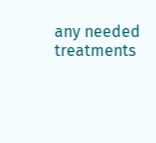any needed treatments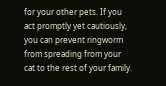for your other pets. If you act promptly yet cautiously, you can prevent ringworm from spreading from your cat to the rest of your family.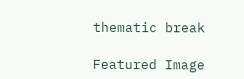thematic break

Featured Image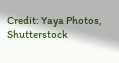Credit: Yaya Photos, Shutterstock